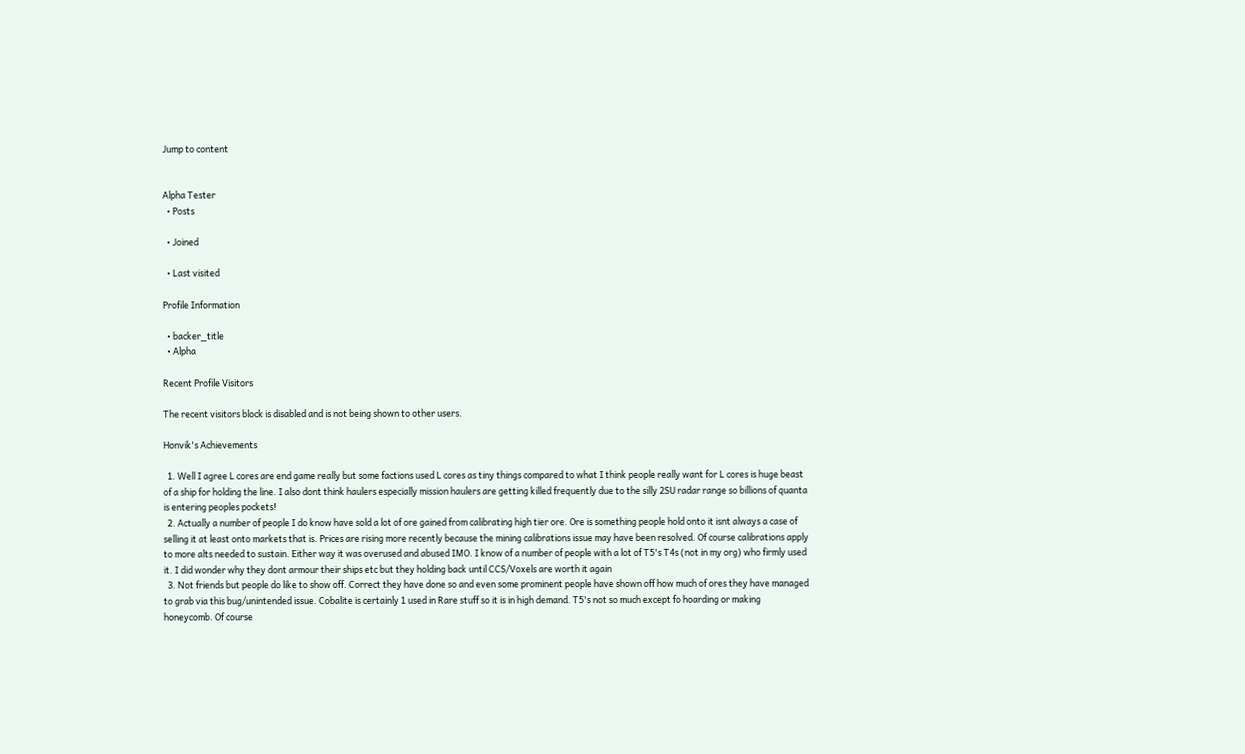Jump to content


Alpha Tester
  • Posts

  • Joined

  • Last visited

Profile Information

  • backer_title
  • Alpha

Recent Profile Visitors

The recent visitors block is disabled and is not being shown to other users.

Honvik's Achievements

  1. Well I agree L cores are end game really but some factions used L cores as tiny things compared to what I think people really want for L cores is huge beast of a ship for holding the line. I also dont think haulers especially mission haulers are getting killed frequently due to the silly 2SU radar range so billions of quanta is entering peoples pockets!
  2. Actually a number of people I do know have sold a lot of ore gained from calibrating high tier ore. Ore is something people hold onto it isnt always a case of selling it at least onto markets that is. Prices are rising more recently because the mining calibrations issue may have been resolved. Of course calibrations apply to more alts needed to sustain. Either way it was overused and abused IMO. I know of a number of people with a lot of T5's T4s (not in my org) who firmly used it. I did wonder why they dont armour their ships etc but they holding back until CCS/Voxels are worth it again
  3. Not friends but people do like to show off. Correct they have done so and even some prominent people have shown off how much of ores they have managed to grab via this bug/unintended issue. Cobalite is certainly 1 used in Rare stuff so it is in high demand. T5's not so much except fo hoarding or making honeycomb. Of course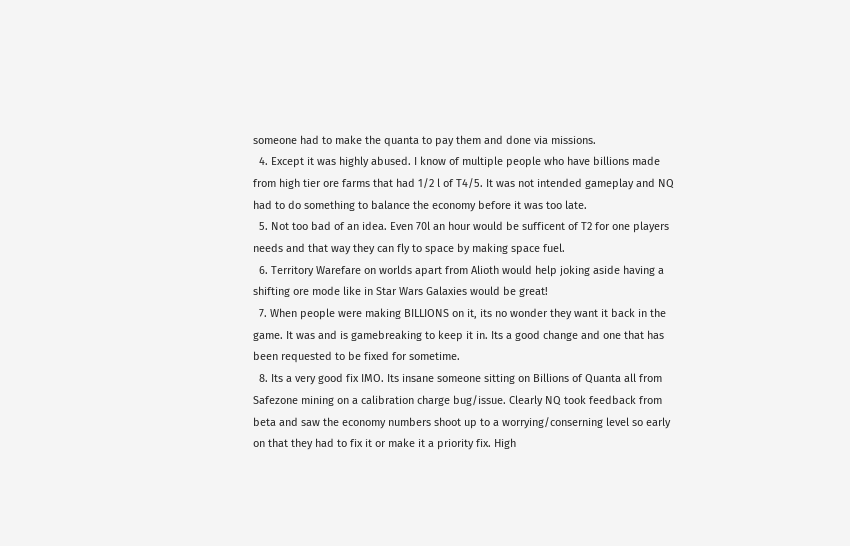someone had to make the quanta to pay them and done via missions.
  4. Except it was highly abused. I know of multiple people who have billions made from high tier ore farms that had 1/2 l of T4/5. It was not intended gameplay and NQ had to do something to balance the economy before it was too late.
  5. Not too bad of an idea. Even 70l an hour would be sufficent of T2 for one players needs and that way they can fly to space by making space fuel.
  6. Territory Warefare on worlds apart from Alioth would help joking aside having a shifting ore mode like in Star Wars Galaxies would be great!
  7. When people were making BILLIONS on it, its no wonder they want it back in the game. It was and is gamebreaking to keep it in. Its a good change and one that has been requested to be fixed for sometime.
  8. Its a very good fix IMO. Its insane someone sitting on Billions of Quanta all from Safezone mining on a calibration charge bug/issue. Clearly NQ took feedback from beta and saw the economy numbers shoot up to a worrying/conserning level so early on that they had to fix it or make it a priority fix. High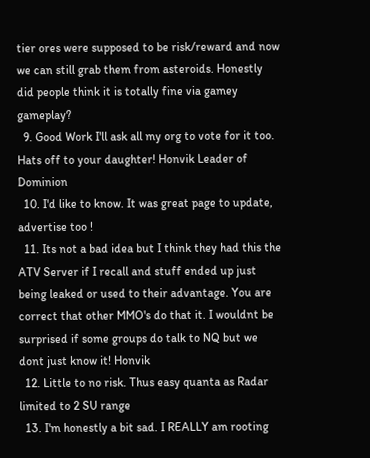tier ores were supposed to be risk/reward and now we can still grab them from asteroids. Honestly did people think it is totally fine via gamey gameplay?
  9. Good Work I'll ask all my org to vote for it too. Hats off to your daughter! Honvik Leader of Dominion
  10. I'd like to know. It was great page to update, advertise too !
  11. Its not a bad idea but I think they had this the ATV Server if I recall and stuff ended up just being leaked or used to their advantage. You are correct that other MMO's do that it. I wouldnt be surprised if some groups do talk to NQ but we dont just know it! Honvik
  12. Little to no risk. Thus easy quanta as Radar limited to 2 SU range
  13. I'm honestly a bit sad. I REALLY am rooting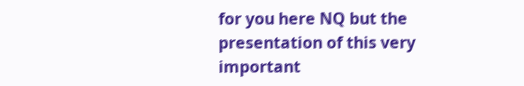for you here NQ but the presentation of this very important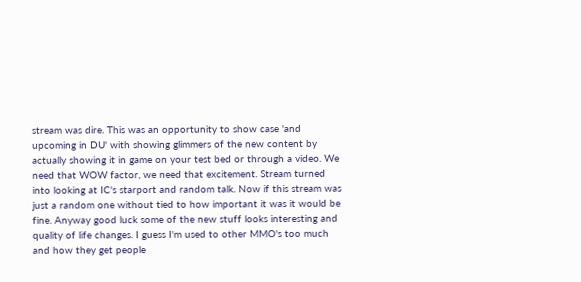stream was dire. This was an opportunity to show case 'and upcoming in DU' with showing glimmers of the new content by actually showing it in game on your test bed or through a video. We need that WOW factor, we need that excitement. Stream turned into looking at IC's starport and random talk. Now if this stream was just a random one without tied to how important it was it would be fine. Anyway good luck some of the new stuff looks interesting and quality of life changes. I guess I'm used to other MMO's too much and how they get people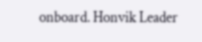onboard. Honvik Leader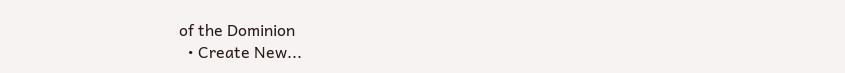of the Dominion
  • Create New...